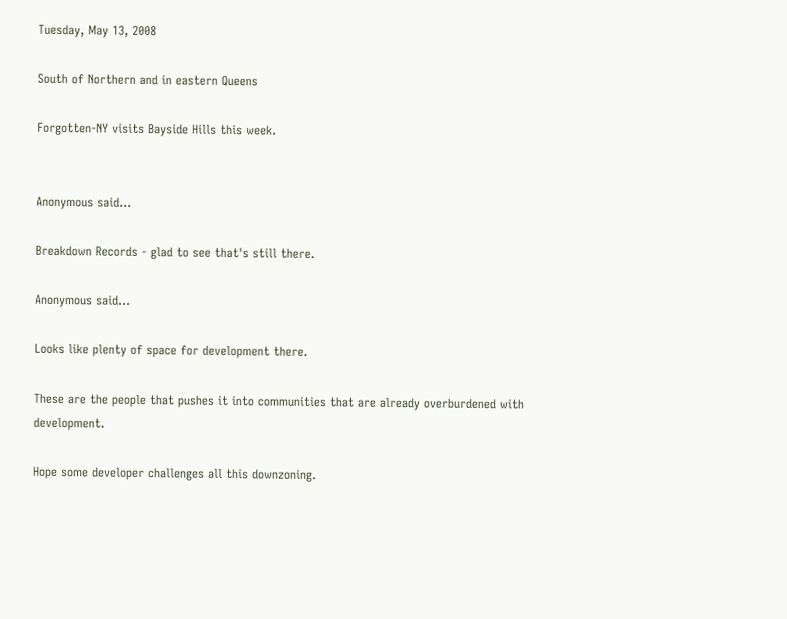Tuesday, May 13, 2008

South of Northern and in eastern Queens

Forgotten-NY visits Bayside Hills this week.


Anonymous said...

Breakdown Records - glad to see that's still there.

Anonymous said...

Looks like plenty of space for development there.

These are the people that pushes it into communities that are already overburdened with development.

Hope some developer challenges all this downzoning.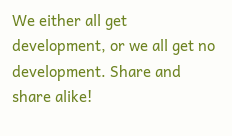We either all get development, or we all get no development. Share and share alike!